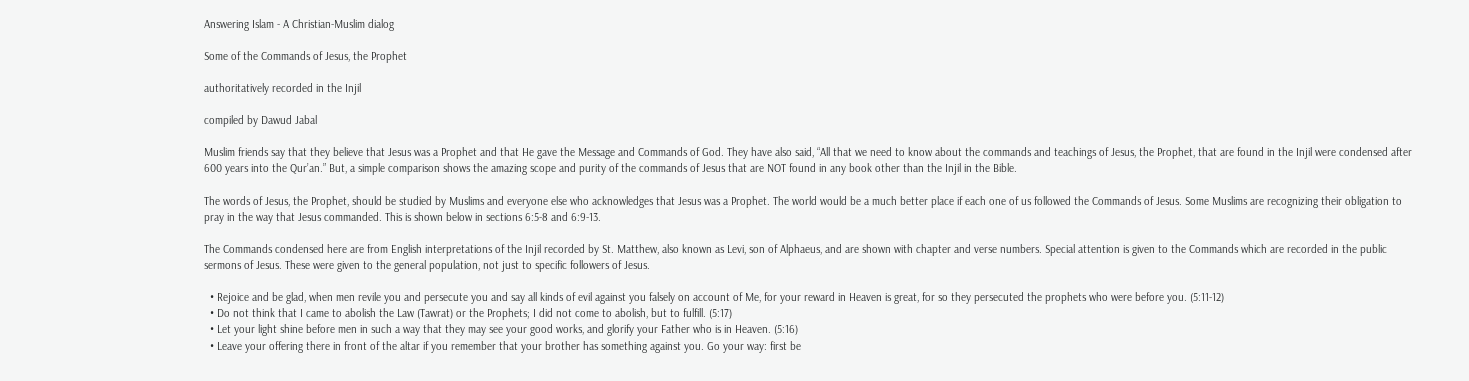Answering Islam - A Christian-Muslim dialog

Some of the Commands of Jesus, the Prophet

authoritatively recorded in the Injil

compiled by Dawud Jabal

Muslim friends say that they believe that Jesus was a Prophet and that He gave the Message and Commands of God. They have also said, “All that we need to know about the commands and teachings of Jesus, the Prophet, that are found in the Injil were condensed after 600 years into the Qur’an.” But, a simple comparison shows the amazing scope and purity of the commands of Jesus that are NOT found in any book other than the Injil in the Bible.

The words of Jesus, the Prophet, should be studied by Muslims and everyone else who acknowledges that Jesus was a Prophet. The world would be a much better place if each one of us followed the Commands of Jesus. Some Muslims are recognizing their obligation to pray in the way that Jesus commanded. This is shown below in sections 6:5-8 and 6:9-13.

The Commands condensed here are from English interpretations of the Injil recorded by St. Matthew, also known as Levi, son of Alphaeus, and are shown with chapter and verse numbers. Special attention is given to the Commands which are recorded in the public sermons of Jesus. These were given to the general population, not just to specific followers of Jesus.

  • Rejoice and be glad, when men revile you and persecute you and say all kinds of evil against you falsely on account of Me, for your reward in Heaven is great, for so they persecuted the prophets who were before you. (5:11-12)
  • Do not think that I came to abolish the Law (Tawrat) or the Prophets; I did not come to abolish, but to fulfill. (5:17)
  • Let your light shine before men in such a way that they may see your good works, and glorify your Father who is in Heaven. (5:16)
  • Leave your offering there in front of the altar if you remember that your brother has something against you. Go your way: first be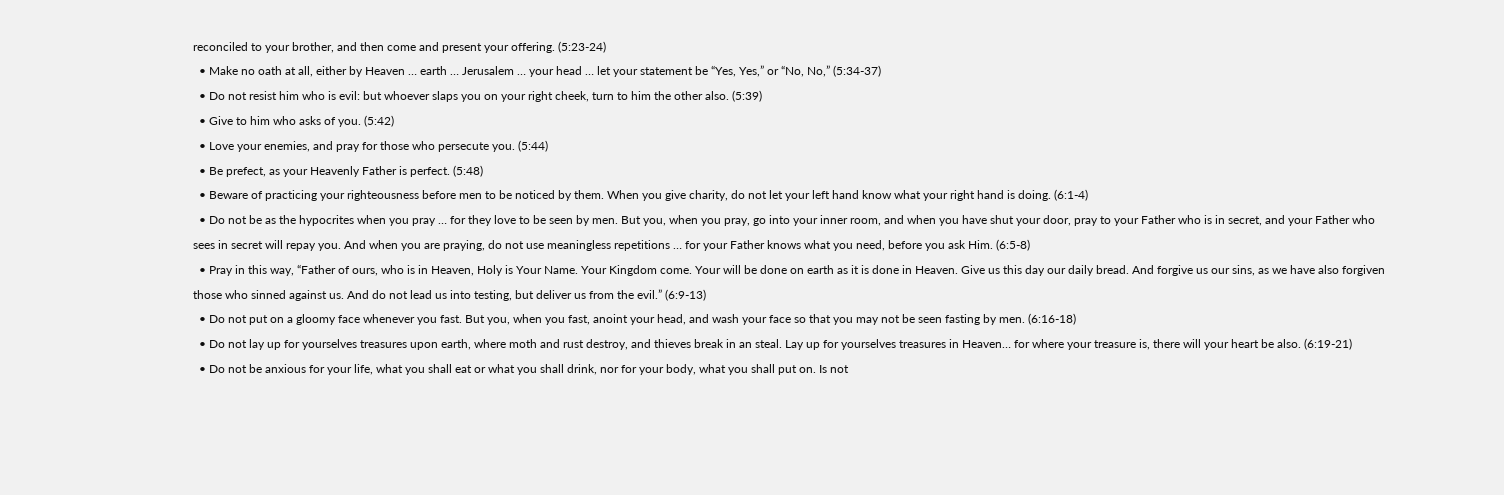reconciled to your brother, and then come and present your offering. (5:23-24)
  • Make no oath at all, either by Heaven … earth … Jerusalem … your head … let your statement be “Yes, Yes,” or “No, No,” (5:34-37)
  • Do not resist him who is evil: but whoever slaps you on your right cheek, turn to him the other also. (5:39)
  • Give to him who asks of you. (5:42)
  • Love your enemies, and pray for those who persecute you. (5:44)
  • Be prefect, as your Heavenly Father is perfect. (5:48)
  • Beware of practicing your righteousness before men to be noticed by them. When you give charity, do not let your left hand know what your right hand is doing. (6:1-4)
  • Do not be as the hypocrites when you pray … for they love to be seen by men. But you, when you pray, go into your inner room, and when you have shut your door, pray to your Father who is in secret, and your Father who sees in secret will repay you. And when you are praying, do not use meaningless repetitions … for your Father knows what you need, before you ask Him. (6:5-8)
  • Pray in this way, “Father of ours, who is in Heaven, Holy is Your Name. Your Kingdom come. Your will be done on earth as it is done in Heaven. Give us this day our daily bread. And forgive us our sins, as we have also forgiven those who sinned against us. And do not lead us into testing, but deliver us from the evil.” (6:9-13)
  • Do not put on a gloomy face whenever you fast. But you, when you fast, anoint your head, and wash your face so that you may not be seen fasting by men. (6:16-18)
  • Do not lay up for yourselves treasures upon earth, where moth and rust destroy, and thieves break in an steal. Lay up for yourselves treasures in Heaven… for where your treasure is, there will your heart be also. (6:19-21)
  • Do not be anxious for your life, what you shall eat or what you shall drink, nor for your body, what you shall put on. Is not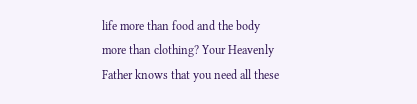life more than food and the body more than clothing? Your Heavenly Father knows that you need all these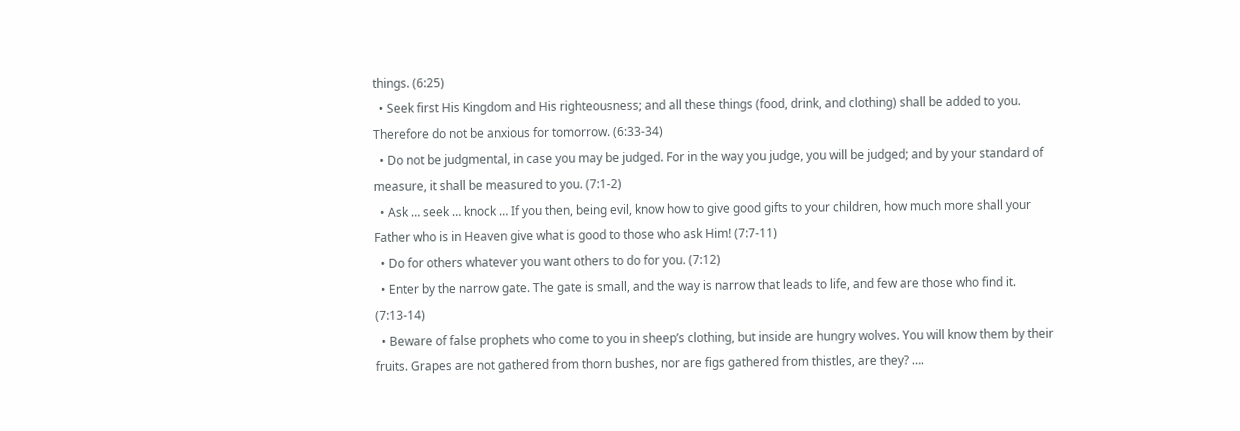things. (6:25)
  • Seek first His Kingdom and His righteousness; and all these things (food, drink, and clothing) shall be added to you. Therefore do not be anxious for tomorrow. (6:33-34)
  • Do not be judgmental, in case you may be judged. For in the way you judge, you will be judged; and by your standard of measure, it shall be measured to you. (7:1-2)
  • Ask … seek … knock … If you then, being evil, know how to give good gifts to your children, how much more shall your Father who is in Heaven give what is good to those who ask Him! (7:7-11)
  • Do for others whatever you want others to do for you. (7:12)
  • Enter by the narrow gate. The gate is small, and the way is narrow that leads to life, and few are those who find it. (7:13-14)
  • Beware of false prophets who come to you in sheep’s clothing, but inside are hungry wolves. You will know them by their fruits. Grapes are not gathered from thorn bushes, nor are figs gathered from thistles, are they? ….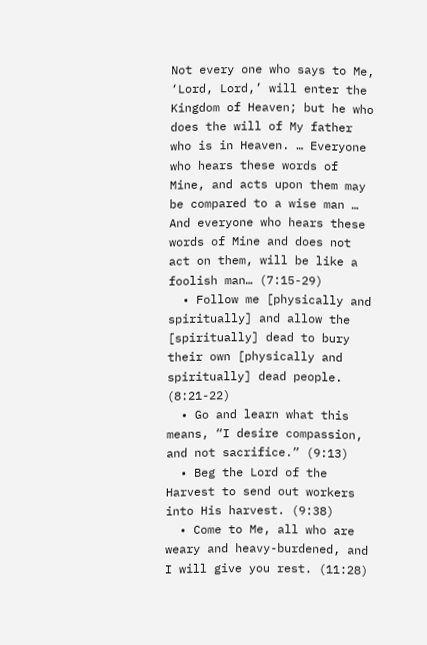Not every one who says to Me, ‘Lord, Lord,’ will enter the Kingdom of Heaven; but he who does the will of My father who is in Heaven. … Everyone who hears these words of Mine, and acts upon them may be compared to a wise man … And everyone who hears these words of Mine and does not act on them, will be like a foolish man… (7:15-29)
  • Follow me [physically and spiritually] and allow the [spiritually] dead to bury their own [physically and spiritually] dead people. (8:21-22)
  • Go and learn what this means, “I desire compassion, and not sacrifice.” (9:13)
  • Beg the Lord of the Harvest to send out workers into His harvest. (9:38)
  • Come to Me, all who are weary and heavy-burdened, and I will give you rest. (11:28)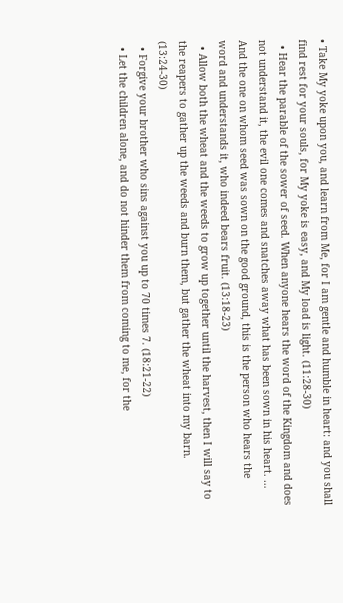• Take My yoke upon you, and learn from Me, for I am gentle and humble in heart: and you shall find rest for your souls, for My yoke is easy, and My load is light. (11:28-30)
  • Hear the parable of the sower of seed. When anyone hears the word of the Kingdom and does not understand it, the evil one comes and snatches away what has been sown in his heart. … And the one on whom seed was sown on the good ground, this is the person who hears the word and understands it, who indeed bears fruit. (13:18-23)
  • Allow both the wheat and the weeds to grow up together until the harvest, then I will say to the reapers to gather up the weeds and burn them, but gather the wheat into my barn. (13:24-30)
  • Forgive your brother who sins against you up to 70 times 7. (18:21-22)
  • Let the children alone, and do not hinder them from coming to me, for the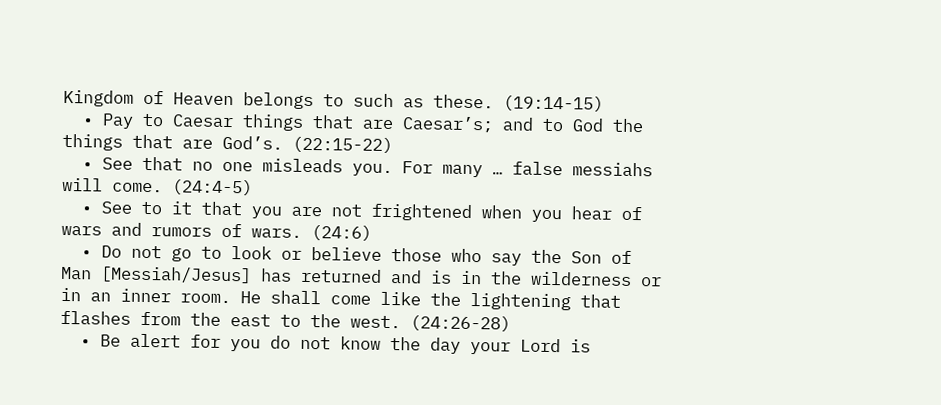Kingdom of Heaven belongs to such as these. (19:14-15)
  • Pay to Caesar things that are Caesar’s; and to God the things that are God’s. (22:15-22)
  • See that no one misleads you. For many … false messiahs will come. (24:4-5)
  • See to it that you are not frightened when you hear of wars and rumors of wars. (24:6)
  • Do not go to look or believe those who say the Son of Man [Messiah/Jesus] has returned and is in the wilderness or in an inner room. He shall come like the lightening that flashes from the east to the west. (24:26-28)
  • Be alert for you do not know the day your Lord is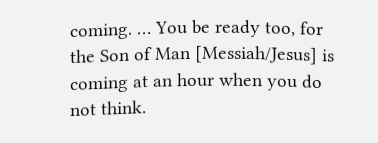coming. … You be ready too, for the Son of Man [Messiah/Jesus] is coming at an hour when you do not think.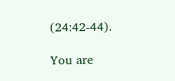(24:42-44).

You are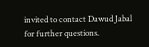invited to contact Dawud Jabal for further questions.